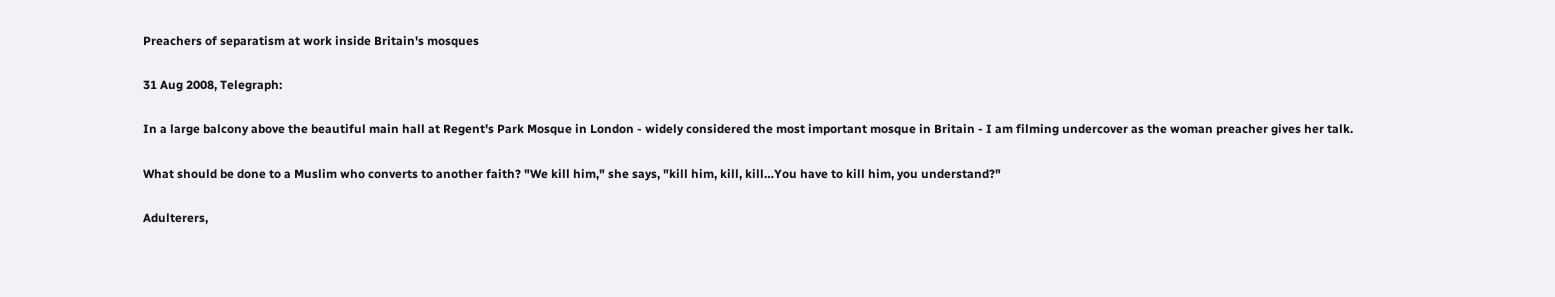Preachers of separatism at work inside Britain's mosques

31 Aug 2008, Telegraph:

In a large balcony above the beautiful main hall at Regent's Park Mosque in London - widely considered the most important mosque in Britain - I am filming undercover as the woman preacher gives her talk.

What should be done to a Muslim who converts to another faith? "We kill him," she says, "kill him, kill, kill…You have to kill him, you understand?"

Adulterers,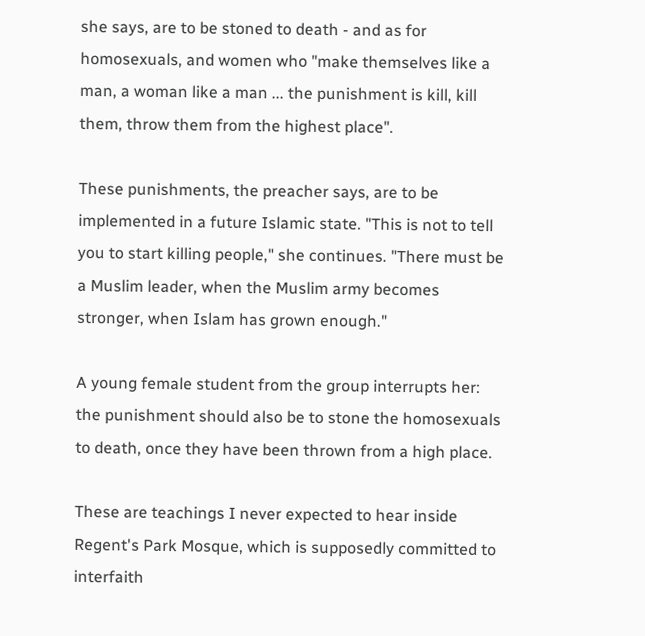she says, are to be stoned to death - and as for homosexuals, and women who "make themselves like a man, a woman like a man ... the punishment is kill, kill them, throw them from the highest place".

These punishments, the preacher says, are to be implemented in a future Islamic state. "This is not to tell you to start killing people," she continues. "There must be a Muslim leader, when the Muslim army becomes stronger, when Islam has grown enough."

A young female student from the group interrupts her: the punishment should also be to stone the homosexuals to death, once they have been thrown from a high place.

These are teachings I never expected to hear inside Regent's Park Mosque, which is supposedly committed to interfaith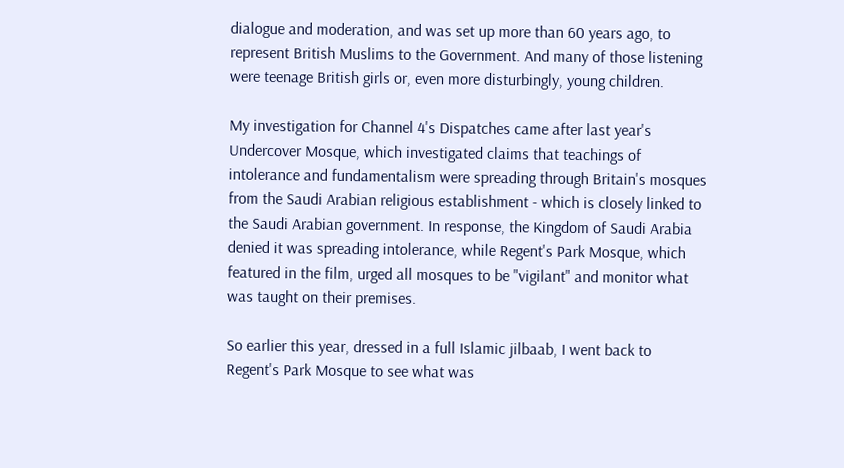dialogue and moderation, and was set up more than 60 years ago, to represent British Muslims to the Government. And many of those listening were teenage British girls or, even more disturbingly, young children.

My investigation for Channel 4's Dispatches came after last year's Undercover Mosque, which investigated claims that teachings of intolerance and fundamentalism were spreading through Britain's mosques from the Saudi Arabian religious establishment - which is closely linked to the Saudi Arabian government. In response, the Kingdom of Saudi Arabia denied it was spreading intolerance, while Regent's Park Mosque, which featured in the film, urged all mosques to be "vigilant" and monitor what was taught on their premises.

So earlier this year, dressed in a full Islamic jilbaab, I went back to Regent's Park Mosque to see what was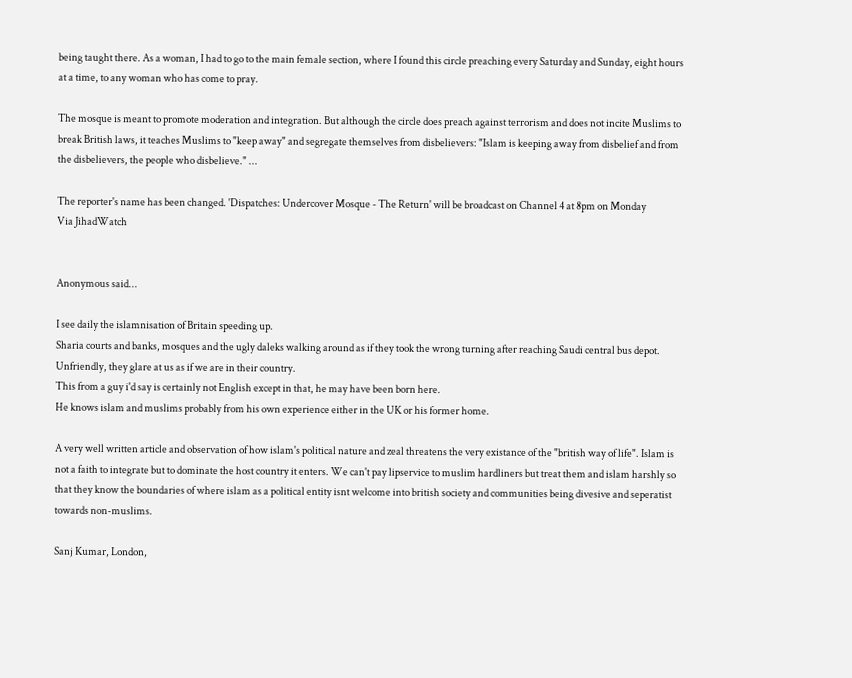being taught there. As a woman, I had to go to the main female section, where I found this circle preaching every Saturday and Sunday, eight hours at a time, to any woman who has come to pray.

The mosque is meant to promote moderation and integration. But although the circle does preach against terrorism and does not incite Muslims to break British laws, it teaches Muslims to "keep away" and segregate themselves from disbelievers: "Islam is keeping away from disbelief and from the disbelievers, the people who disbelieve." ...

The reporter's name has been changed. 'Dispatches: Undercover Mosque - The Return' will be broadcast on Channel 4 at 8pm on Monday
Via JihadWatch


Anonymous said...

I see daily the islamnisation of Britain speeding up.
Sharia courts and banks, mosques and the ugly daleks walking around as if they took the wrong turning after reaching Saudi central bus depot.
Unfriendly, they glare at us as if we are in their country.
This from a guy i'd say is certainly not English except in that, he may have been born here.
He knows islam and muslims probably from his own experience either in the UK or his former home.

A very well written article and observation of how islam's political nature and zeal threatens the very existance of the "british way of life". Islam is not a faith to integrate but to dominate the host country it enters. We can't pay lipservice to muslim hardliners but treat them and islam harshly so that they know the boundaries of where islam as a political entity isnt welcome into british society and communities being divesive and seperatist towards non-muslims.

Sanj Kumar, London,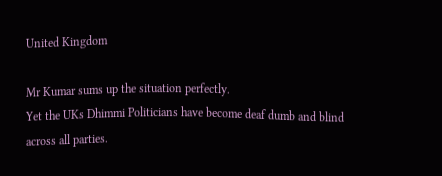United Kingdom

Mr Kumar sums up the situation perfectly.
Yet the UKs Dhimmi Politicians have become deaf dumb and blind across all parties.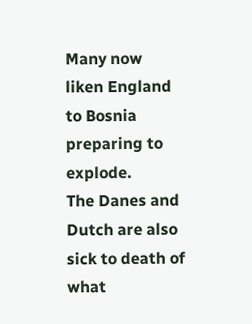Many now liken England to Bosnia preparing to explode.
The Danes and Dutch are also sick to death of what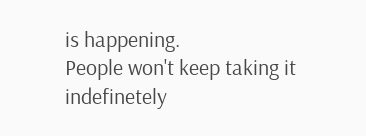is happening.
People won't keep taking it indefinetely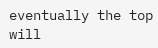eventually the top will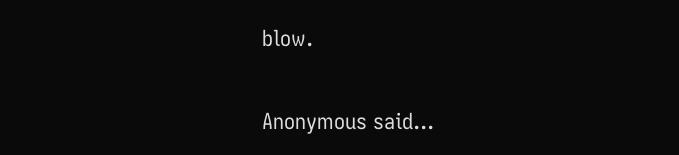blow.

Anonymous said...